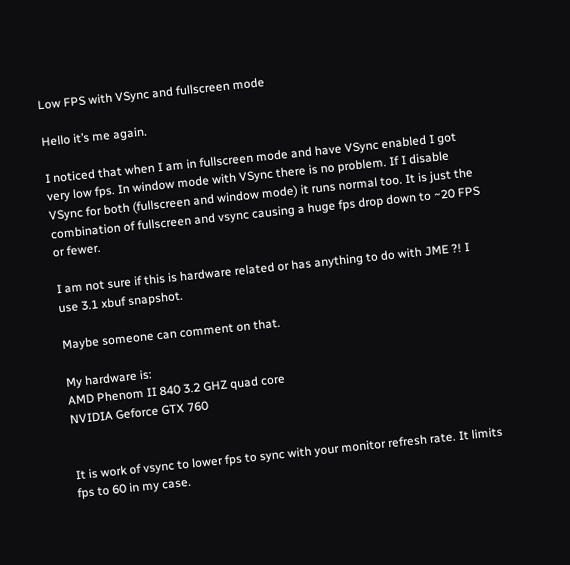Low FPS with VSync and fullscreen mode

Hello it’s me again.

I noticed that when I am in fullscreen mode and have VSync enabled I got very low fps. In window mode with VSync there is no problem. If I disable VSync for both (fullscreen and window mode) it runs normal too. It is just the combination of fullscreen and vsync causing a huge fps drop down to ~20 FPS or fewer.

I am not sure if this is hardware related or has anything to do with JME ?! I use 3.1 xbuf snapshot.

Maybe someone can comment on that.

My hardware is:
AMD Phenom II 840 3.2 GHZ quad core
NVIDIA Geforce GTX 760


It is work of vsync to lower fps to sync with your monitor refresh rate. It limits fps to 60 in my case.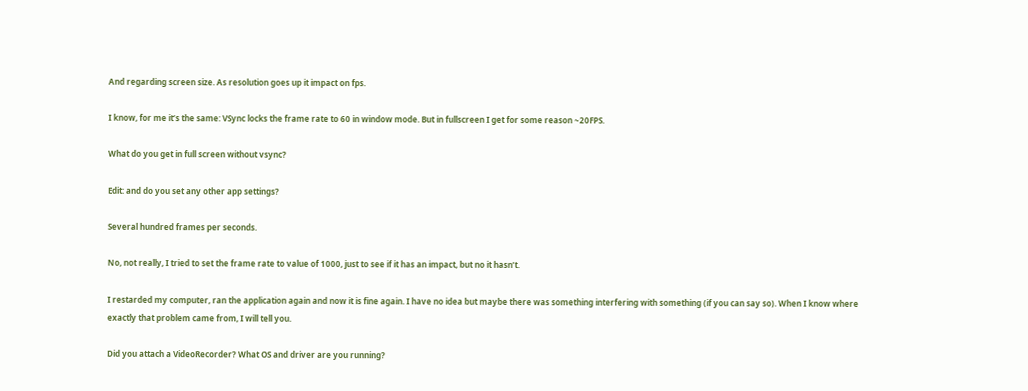And regarding screen size. As resolution goes up it impact on fps.

I know, for me it’s the same: VSync locks the frame rate to 60 in window mode. But in fullscreen I get for some reason ~20FPS.

What do you get in full screen without vsync?

Edit: and do you set any other app settings?

Several hundred frames per seconds.

No, not really, I tried to set the frame rate to value of 1000, just to see if it has an impact, but no it hasn’t.

I restarded my computer, ran the application again and now it is fine again. I have no idea but maybe there was something interfering with something (if you can say so). When I know where exactly that problem came from, I will tell you.

Did you attach a VideoRecorder? What OS and driver are you running?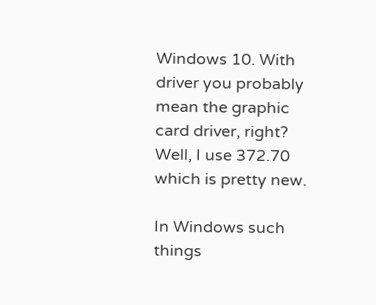Windows 10. With driver you probably mean the graphic card driver, right? Well, I use 372.70 which is pretty new.

In Windows such things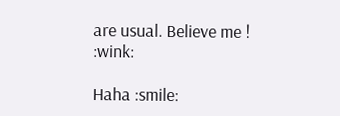are usual. Believe me ! :wink:

Haha :smile: